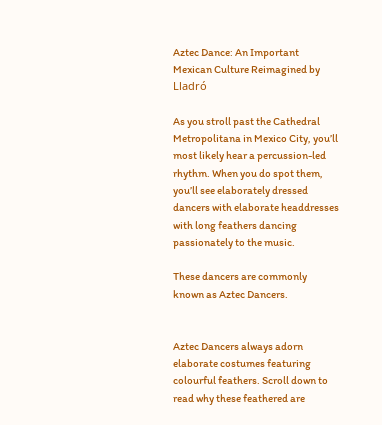Aztec Dance: An Important Mexican Culture Reimagined by Lladró

As you stroll past the Cathedral Metropolitana in Mexico City, you’ll most likely hear a percussion-led rhythm. When you do spot them, you’ll see elaborately dressed dancers with elaborate headdresses with long feathers dancing passionately to the music.

These dancers are commonly known as Aztec Dancers.


Aztec Dancers always adorn elaborate costumes featuring colourful feathers. Scroll down to read why these feathered are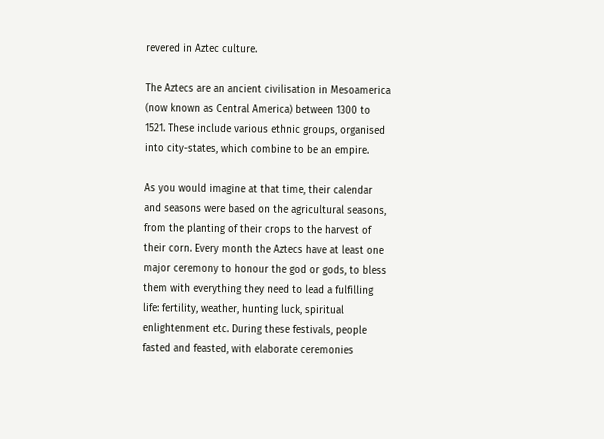revered in Aztec culture.

The Aztecs are an ancient civilisation in Mesoamerica (now known as Central America) between 1300 to 1521. These include various ethnic groups, organised into city-states, which combine to be an empire.

As you would imagine at that time, their calendar and seasons were based on the agricultural seasons, from the planting of their crops to the harvest of their corn. Every month the Aztecs have at least one major ceremony to honour the god or gods, to bless them with everything they need to lead a fulfilling life: fertility, weather, hunting luck, spiritual enlightenment etc. During these festivals, people fasted and feasted, with elaborate ceremonies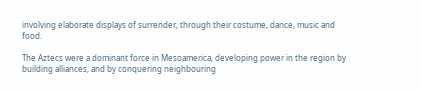involving elaborate displays of surrender, through their costume, dance, music and food.

The Aztecs were a dominant force in Mesoamerica, developing power in the region by building alliances, and by conquering neighbouring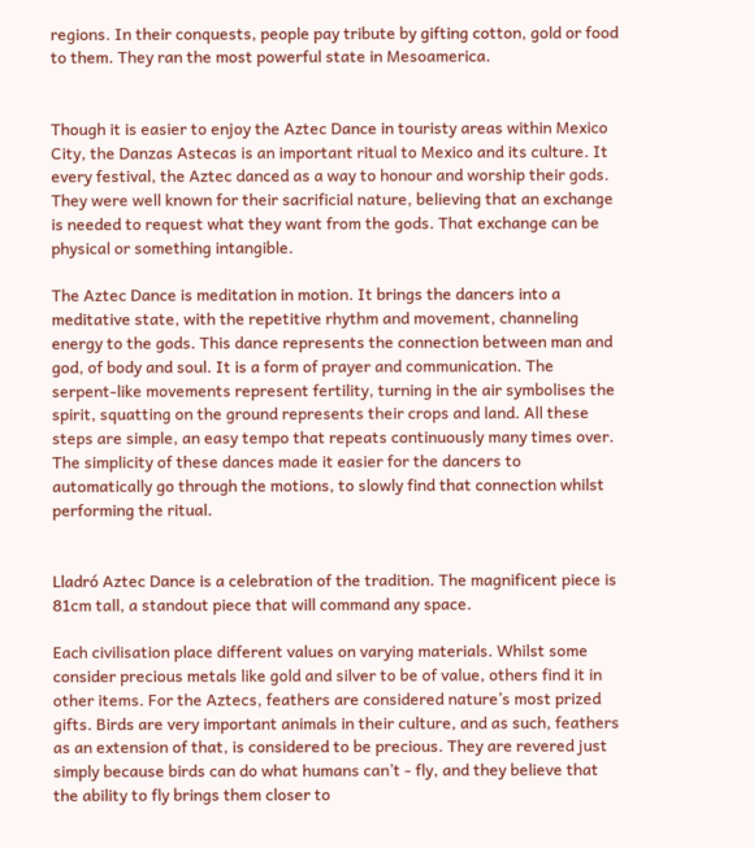regions. In their conquests, people pay tribute by gifting cotton, gold or food to them. They ran the most powerful state in Mesoamerica.


Though it is easier to enjoy the Aztec Dance in touristy areas within Mexico City, the Danzas Astecas is an important ritual to Mexico and its culture. It every festival, the Aztec danced as a way to honour and worship their gods. They were well known for their sacrificial nature, believing that an exchange is needed to request what they want from the gods. That exchange can be physical or something intangible.

The Aztec Dance is meditation in motion. It brings the dancers into a meditative state, with the repetitive rhythm and movement, channeling energy to the gods. This dance represents the connection between man and god, of body and soul. It is a form of prayer and communication. The serpent-like movements represent fertility, turning in the air symbolises the spirit, squatting on the ground represents their crops and land. All these steps are simple, an easy tempo that repeats continuously many times over. The simplicity of these dances made it easier for the dancers to automatically go through the motions, to slowly find that connection whilst performing the ritual.


Lladró Aztec Dance is a celebration of the tradition. The magnificent piece is 81cm tall, a standout piece that will command any space.

Each civilisation place different values on varying materials. Whilst some consider precious metals like gold and silver to be of value, others find it in other items. For the Aztecs, feathers are considered nature’s most prized gifts. Birds are very important animals in their culture, and as such, feathers as an extension of that, is considered to be precious. They are revered just simply because birds can do what humans can’t - fly, and they believe that the ability to fly brings them closer to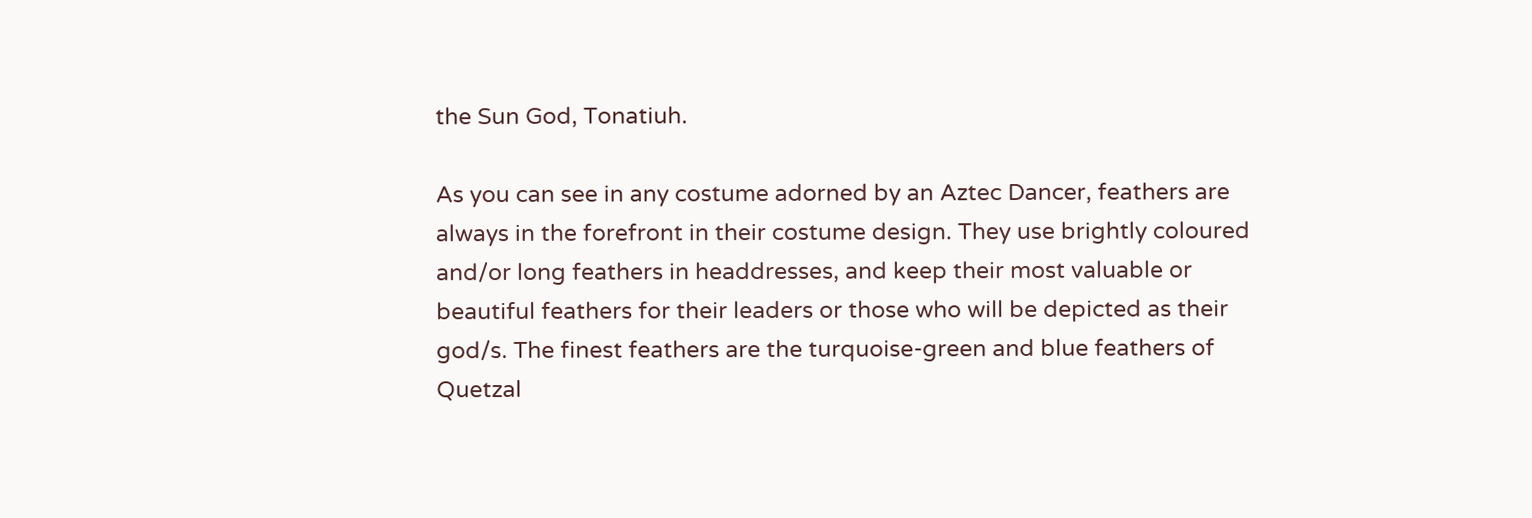the Sun God, Tonatiuh.

As you can see in any costume adorned by an Aztec Dancer, feathers are always in the forefront in their costume design. They use brightly coloured and/or long feathers in headdresses, and keep their most valuable or beautiful feathers for their leaders or those who will be depicted as their god/s. The finest feathers are the turquoise-green and blue feathers of Quetzal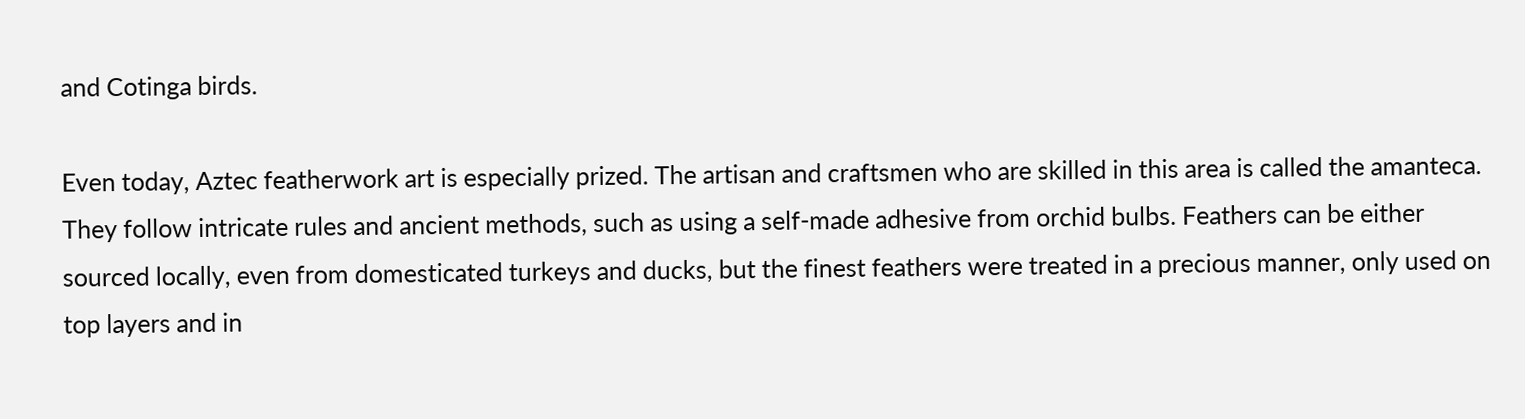and Cotinga birds.

Even today, Aztec featherwork art is especially prized. The artisan and craftsmen who are skilled in this area is called the amanteca. They follow intricate rules and ancient methods, such as using a self-made adhesive from orchid bulbs. Feathers can be either sourced locally, even from domesticated turkeys and ducks, but the finest feathers were treated in a precious manner, only used on top layers and in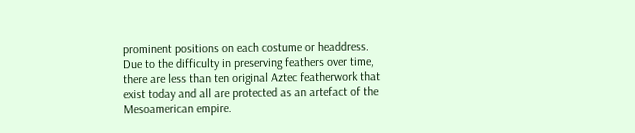prominent positions on each costume or headdress. Due to the difficulty in preserving feathers over time, there are less than ten original Aztec featherwork that exist today and all are protected as an artefact of the Mesoamerican empire.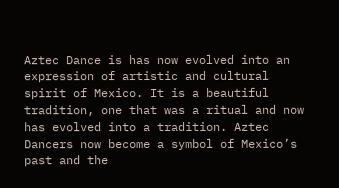Aztec Dance is has now evolved into an expression of artistic and cultural spirit of Mexico. It is a beautiful tradition, one that was a ritual and now has evolved into a tradition. Aztec Dancers now become a symbol of Mexico’s past and the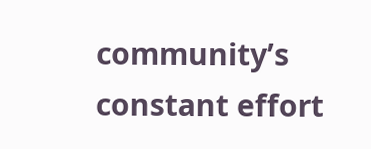community’s constant effort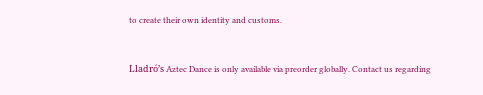to create their own identity and customs.


Lladró’s Aztec Dance is only available via preorder globally. Contact us regarding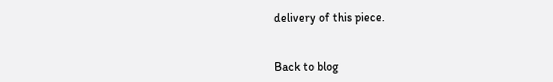delivery of this piece.


Back to blog